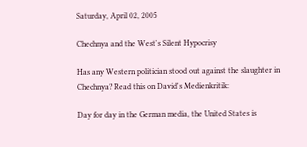Saturday, April 02, 2005

Chechnya and the West's Silent Hypocrisy

Has any Western politician stood out against the slaughter in Chechnya? Read this on David's Medienkritik:

Day for day in the German media, the United States is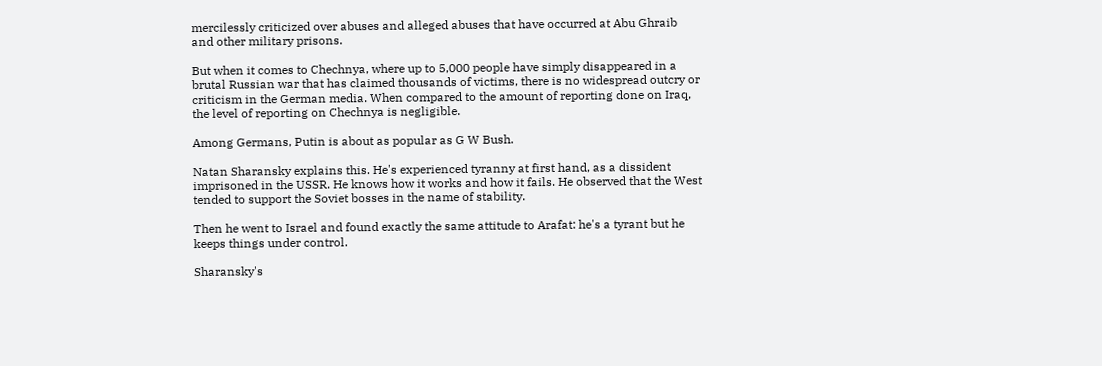mercilessly criticized over abuses and alleged abuses that have occurred at Abu Ghraib and other military prisons.

But when it comes to Chechnya, where up to 5,000 people have simply disappeared in a brutal Russian war that has claimed thousands of victims, there is no widespread outcry or criticism in the German media. When compared to the amount of reporting done on Iraq, the level of reporting on Chechnya is negligible.

Among Germans, Putin is about as popular as G W Bush.

Natan Sharansky explains this. He's experienced tyranny at first hand, as a dissident imprisoned in the USSR. He knows how it works and how it fails. He observed that the West tended to support the Soviet bosses in the name of stability.

Then he went to Israel and found exactly the same attitude to Arafat: he's a tyrant but he keeps things under control.

Sharansky's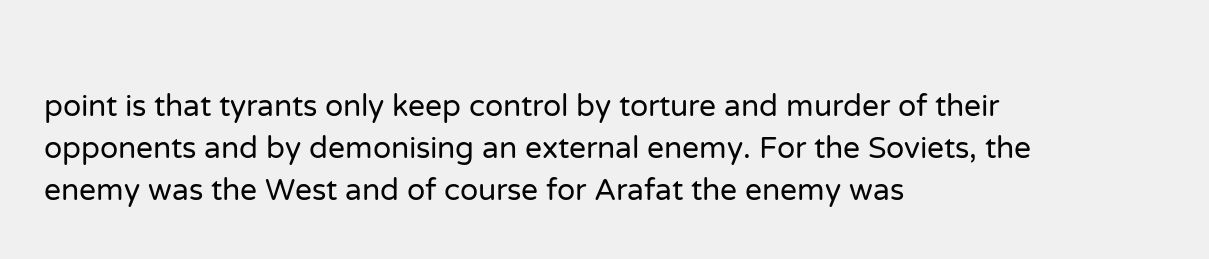point is that tyrants only keep control by torture and murder of their opponents and by demonising an external enemy. For the Soviets, the enemy was the West and of course for Arafat the enemy was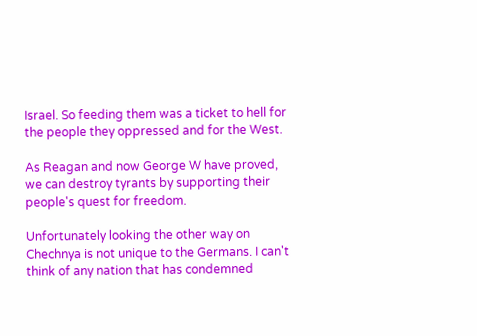Israel. So feeding them was a ticket to hell for the people they oppressed and for the West.

As Reagan and now George W have proved, we can destroy tyrants by supporting their people's quest for freedom.

Unfortunately looking the other way on Chechnya is not unique to the Germans. I can't think of any nation that has condemned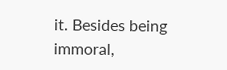it. Besides being immoral,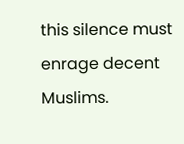this silence must enrage decent Muslims.